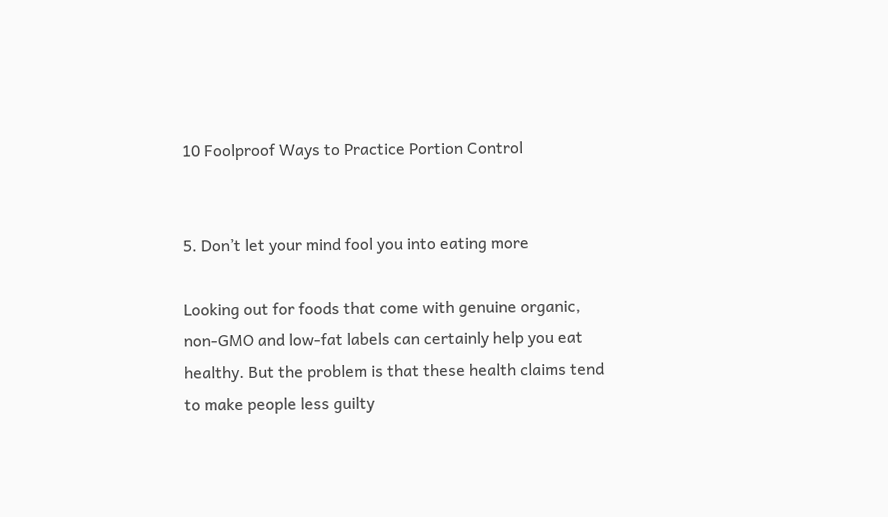10 Foolproof Ways to Practice Portion Control


5. Don’t let your mind fool you into eating more

Looking out for foods that come with genuine organic, non-GMO and low-fat labels can certainly help you eat healthy. But the problem is that these health claims tend to make people less guilty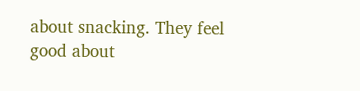about snacking. They feel good about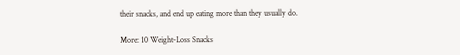their snacks, and end up eating more than they usually do.

More: 10 Weight-Loss Snacks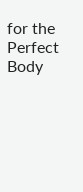for the Perfect Body